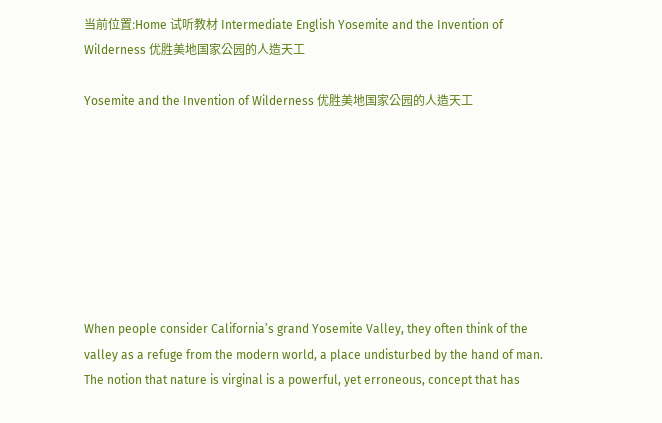当前位置:Home 试听教材 Intermediate English Yosemite and the Invention of Wilderness 优胜美地国家公园的人造天工

Yosemite and the Invention of Wilderness 优胜美地国家公园的人造天工








When people consider California’s grand Yosemite Valley, they often think of the valley as a refuge from the modern world, a place undisturbed by the hand of man. The notion that nature is virginal is a powerful, yet erroneous, concept that has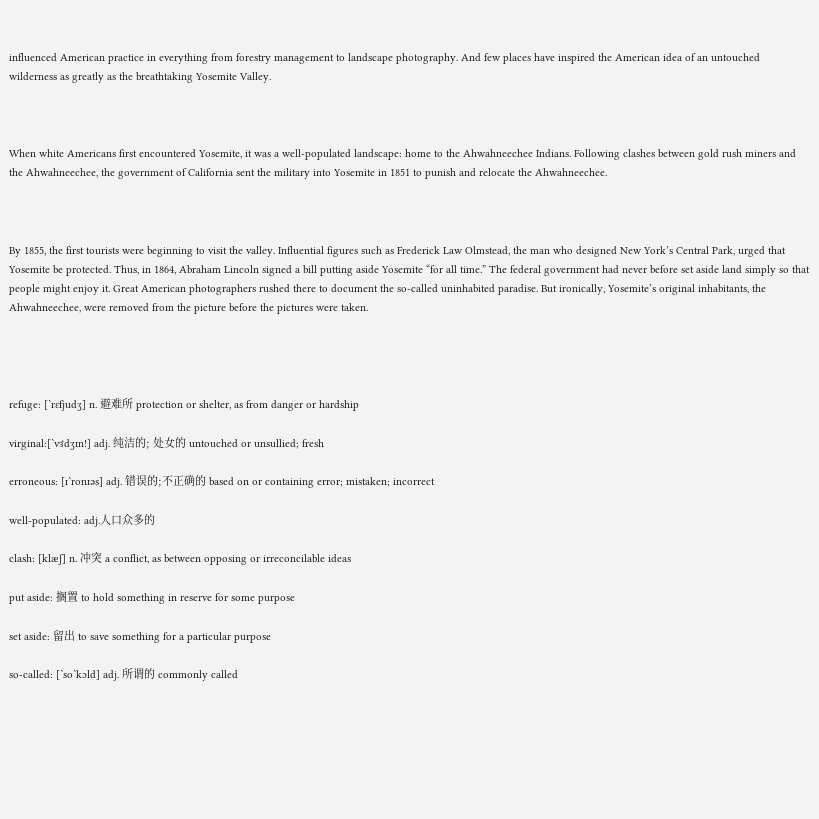influenced American practice in everything from forestry management to landscape photography. And few places have inspired the American idea of an untouched wilderness as greatly as the breathtaking Yosemite Valley.



When white Americans first encountered Yosemite, it was a well-populated landscape: home to the Ahwahneechee Indians. Following clashes between gold rush miners and the Ahwahneechee, the government of California sent the military into Yosemite in 1851 to punish and relocate the Ahwahneechee.



By 1855, the first tourists were beginning to visit the valley. Influential figures such as Frederick Law Olmstead, the man who designed New York’s Central Park, urged that Yosemite be protected. Thus, in 1864, Abraham Lincoln signed a bill putting aside Yosemite “for all time.” The federal government had never before set aside land simply so that people might enjoy it. Great American photographers rushed there to document the so-called uninhabited paradise. But ironically, Yosemite’s original inhabitants, the Ahwahneechee, were removed from the picture before the pictures were taken.




refuge: [ˋrɛfjudʒ] n. 避难所 protection or shelter, as from danger or hardship

virginal:[ˋvɝdʒɪn!] adj. 纯洁的; 处女的 untouched or unsullied; fresh

erroneous: [ɪˋronɪəs] adj. 错误的;不正确的 based on or containing error; mistaken; incorrect

well-populated: adj.人口众多的

clash: [klæʃ] n. 冲突 a conflict, as between opposing or irreconcilable ideas

put aside: 搁置 to hold something in reserve for some purpose

set aside: 留出 to save something for a particular purpose

so-called: [ˋsoˋkɔld] adj. 所谓的 commonly called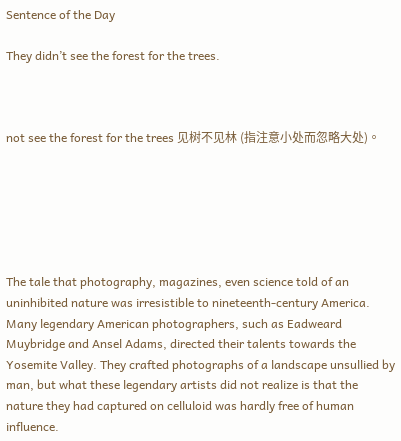Sentence of the Day

They didn’t see the forest for the trees.



not see the forest for the trees 见树不见林 (指注意小处而忽略大处)。






The tale that photography, magazines, even science told of an uninhibited nature was irresistible to nineteenth-century America. Many legendary American photographers, such as Eadweard Muybridge and Ansel Adams, directed their talents towards the Yosemite Valley. They crafted photographs of a landscape unsullied by man, but what these legendary artists did not realize is that the nature they had captured on celluloid was hardly free of human influence.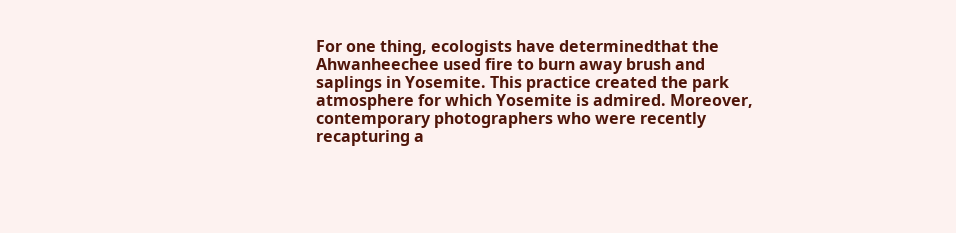For one thing, ecologists have determinedthat the Ahwanheechee used fire to burn away brush and saplings in Yosemite. This practice created the park atmosphere for which Yosemite is admired. Moreover, contemporary photographers who were recently recapturing a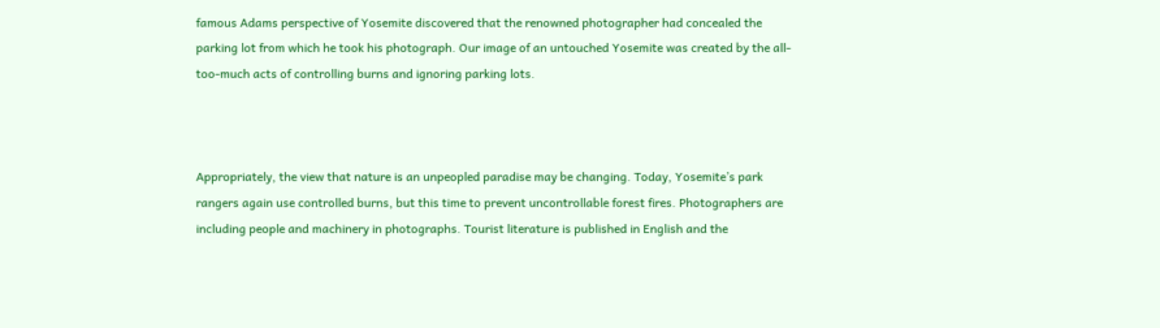famous Adams perspective of Yosemite discovered that the renowned photographer had concealed the parking lot from which he took his photograph. Our image of an untouched Yosemite was created by the all-too-much acts of controlling burns and ignoring parking lots.



Appropriately, the view that nature is an unpeopled paradise may be changing. Today, Yosemite’s park rangers again use controlled burns, but this time to prevent uncontrollable forest fires. Photographers are including people and machinery in photographs. Tourist literature is published in English and the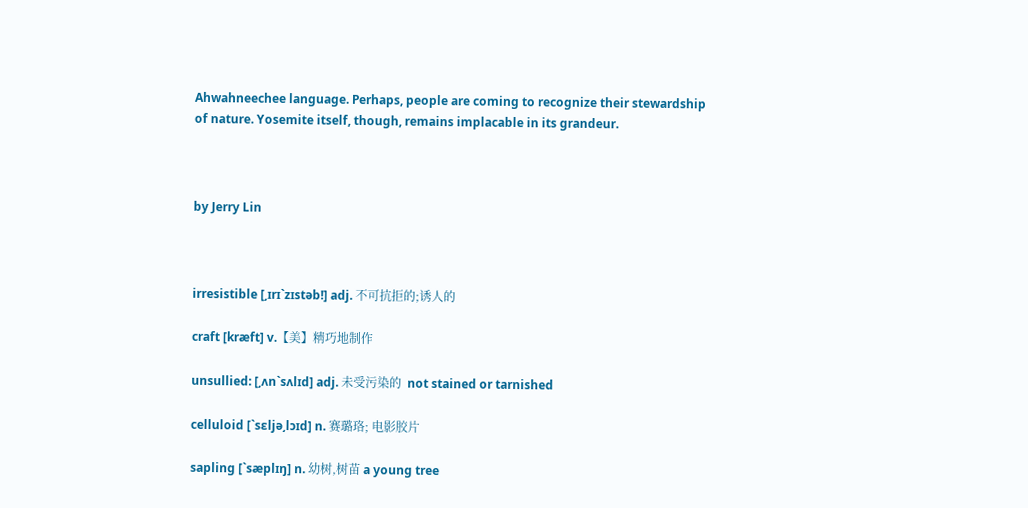Ahwahneechee language. Perhaps, people are coming to recognize their stewardship of nature. Yosemite itself, though, remains implacable in its grandeur.



by Jerry Lin



irresistible [͵ɪrɪˋzɪstəb!] adj. 不可抗拒的;诱人的

craft [kræft] v.【美】精巧地制作

unsullied: [͵ʌnˋsʌlɪd] adj. 未受污染的  not stained or tarnished

celluloid [ˋsɛljə͵lɔɪd] n. 赛璐珞; 电影胶片

sapling [ˋsæplɪŋ] n. 幼树,树苗 a young tree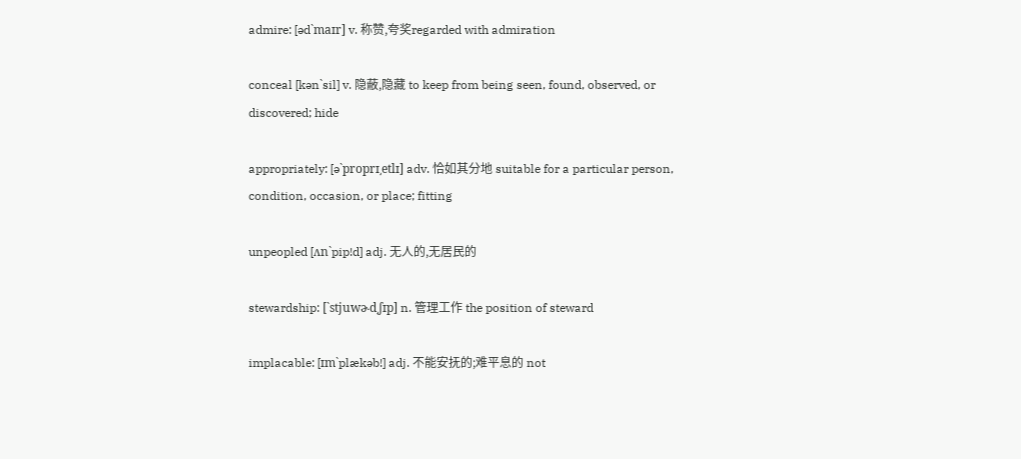admire: [ədˋmaɪr] v. 称赞,夸奖regarded with admiration

conceal [kənˋsil] v. 隐蔽,隐藏 to keep from being seen, found, observed, or discovered; hide

appropriately: [əˋproprɪ͵etlɪ] adv. 恰如其分地 suitable for a particular person, condition, occasion, or place; fitting

unpeopled [ʌnˋpip!d] adj. 无人的,无居民的

stewardship: [ˋstjuwɚd͵ʃɪp] n. 管理工作 the position of steward

implacable: [ɪmˋplækəb!] adj. 不能安抚的;难平息的 not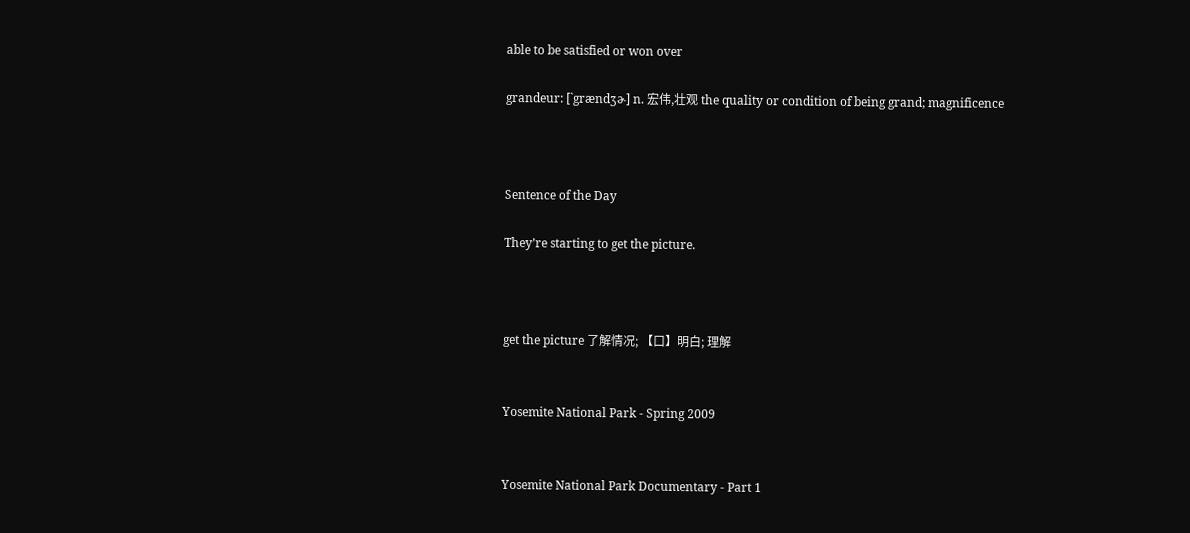able to be satisfied or won over

grandeur: [ˋgrændʒɚ] n. 宏伟,壮观 the quality or condition of being grand; magnificence



Sentence of the Day

They’re starting to get the picture.



get the picture 了解情况; 【口】明白; 理解


Yosemite National Park - Spring 2009


Yosemite National Park Documentary - Part 1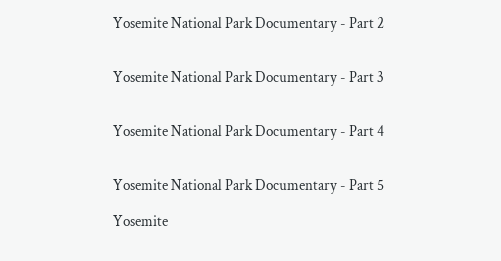Yosemite National Park Documentary - Part 2


Yosemite National Park Documentary - Part 3


Yosemite National Park Documentary - Part 4


Yosemite National Park Documentary - Part 5

Yosemite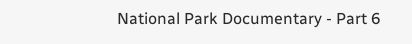National Park Documentary - Part 6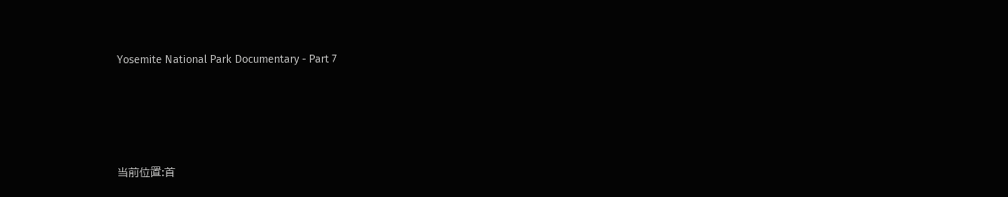Yosemite National Park Documentary - Part 7




当前位置:首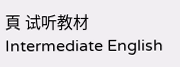頁 试听教材 Intermediate English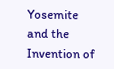Yosemite and the Invention of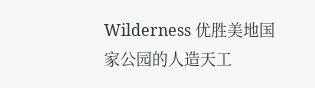Wilderness 优胜美地国家公园的人造天工